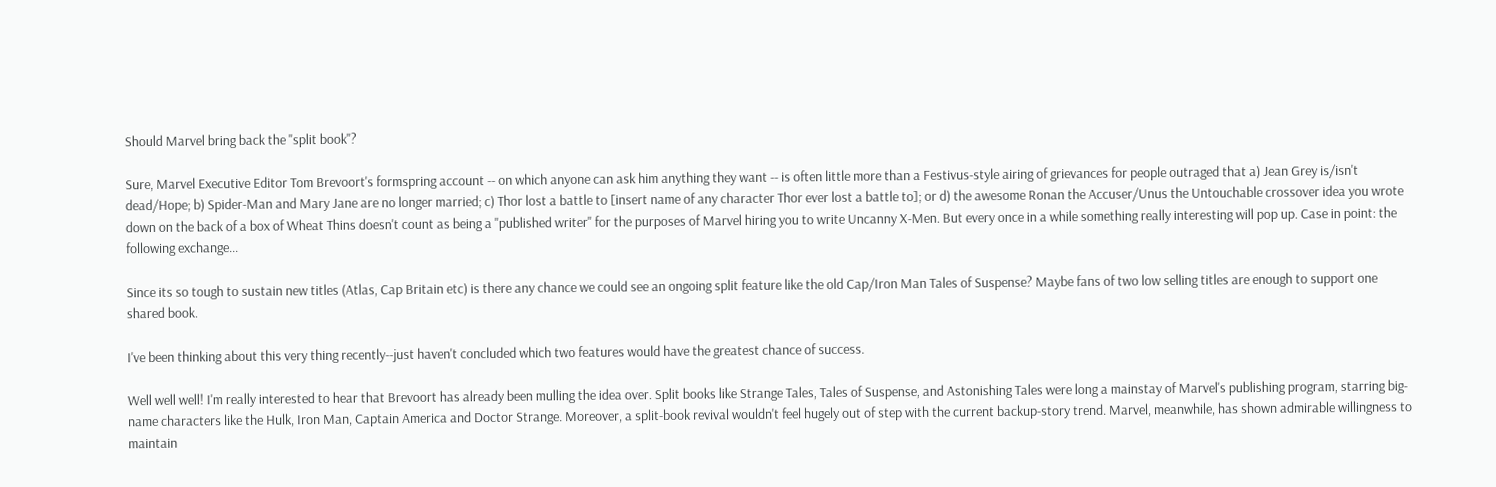Should Marvel bring back the "split book"?

Sure, Marvel Executive Editor Tom Brevoort's formspring account -- on which anyone can ask him anything they want -- is often little more than a Festivus-style airing of grievances for people outraged that a) Jean Grey is/isn't dead/Hope; b) Spider-Man and Mary Jane are no longer married; c) Thor lost a battle to [insert name of any character Thor ever lost a battle to]; or d) the awesome Ronan the Accuser/Unus the Untouchable crossover idea you wrote down on the back of a box of Wheat Thins doesn't count as being a "published writer" for the purposes of Marvel hiring you to write Uncanny X-Men. But every once in a while something really interesting will pop up. Case in point: the following exchange...

Since its so tough to sustain new titles (Atlas, Cap Britain etc) is there any chance we could see an ongoing split feature like the old Cap/Iron Man Tales of Suspense? Maybe fans of two low selling titles are enough to support one shared book.

I've been thinking about this very thing recently--just haven't concluded which two features would have the greatest chance of success.

Well well well! I'm really interested to hear that Brevoort has already been mulling the idea over. Split books like Strange Tales, Tales of Suspense, and Astonishing Tales were long a mainstay of Marvel's publishing program, starring big-name characters like the Hulk, Iron Man, Captain America and Doctor Strange. Moreover, a split-book revival wouldn't feel hugely out of step with the current backup-story trend. Marvel, meanwhile, has shown admirable willingness to maintain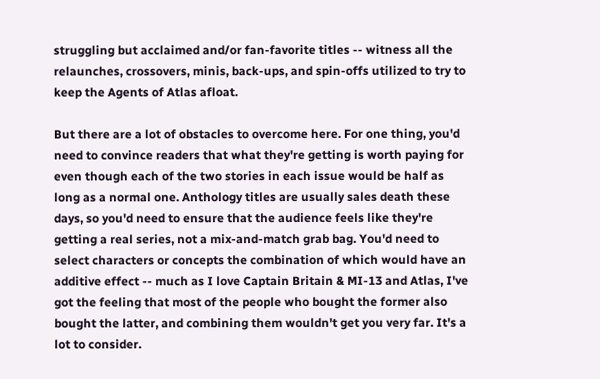struggling but acclaimed and/or fan-favorite titles -- witness all the relaunches, crossovers, minis, back-ups, and spin-offs utilized to try to keep the Agents of Atlas afloat.

But there are a lot of obstacles to overcome here. For one thing, you'd need to convince readers that what they're getting is worth paying for even though each of the two stories in each issue would be half as long as a normal one. Anthology titles are usually sales death these days, so you'd need to ensure that the audience feels like they're getting a real series, not a mix-and-match grab bag. You'd need to select characters or concepts the combination of which would have an additive effect -- much as I love Captain Britain & MI-13 and Atlas, I've got the feeling that most of the people who bought the former also bought the latter, and combining them wouldn't get you very far. It's a lot to consider.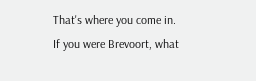That's where you come in. If you were Brevoort, what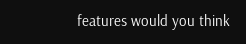features would you think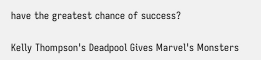have the greatest chance of success?

Kelly Thompson's Deadpool Gives Marvel's Monsters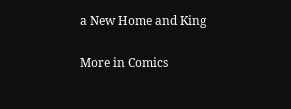a New Home and King

More in Comics